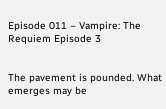Episode 011 – Vampire: The Requiem Episode 3


The pavement is pounded. What emerges may be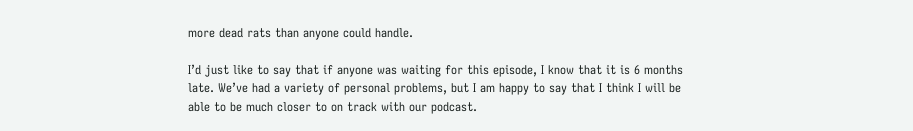more dead rats than anyone could handle.

I’d just like to say that if anyone was waiting for this episode, I know that it is 6 months late. We’ve had a variety of personal problems, but I am happy to say that I think I will be able to be much closer to on track with our podcast.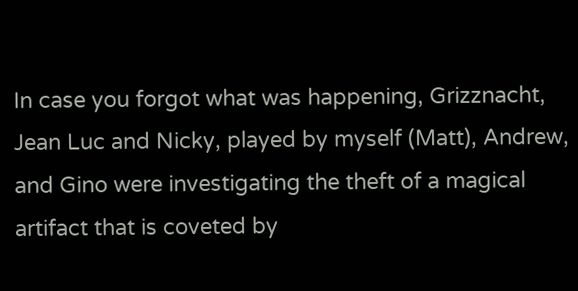In case you forgot what was happening, Grizznacht, Jean Luc and Nicky, played by myself (Matt), Andrew, and Gino were investigating the theft of a magical artifact that is coveted by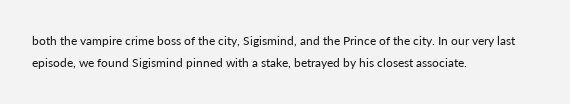both the vampire crime boss of the city, Sigismind, and the Prince of the city. In our very last episode, we found Sigismind pinned with a stake, betrayed by his closest associate.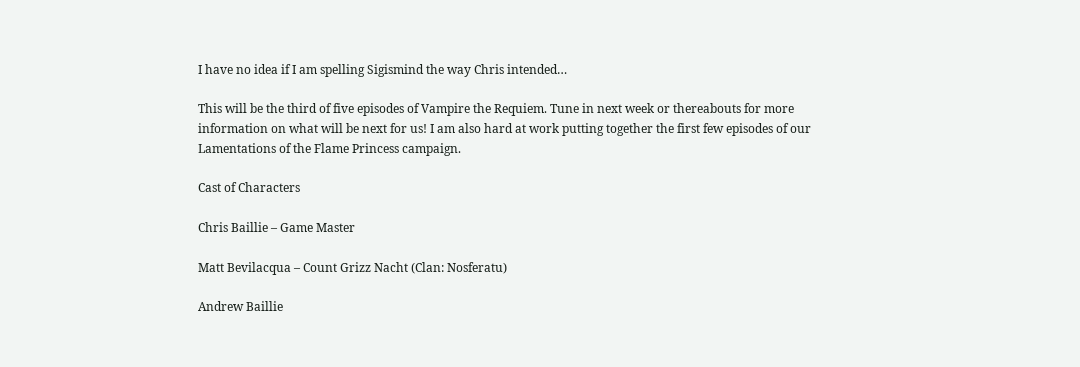I have no idea if I am spelling Sigismind the way Chris intended…

This will be the third of five episodes of Vampire the Requiem. Tune in next week or thereabouts for more information on what will be next for us! I am also hard at work putting together the first few episodes of our Lamentations of the Flame Princess campaign.

Cast of Characters

Chris Baillie – Game Master

Matt Bevilacqua – Count Grizz Nacht (Clan: Nosferatu)

Andrew Baillie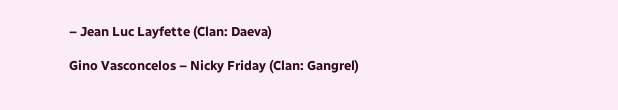– Jean Luc Layfette (Clan: Daeva)

Gino Vasconcelos – Nicky Friday (Clan: Gangrel)